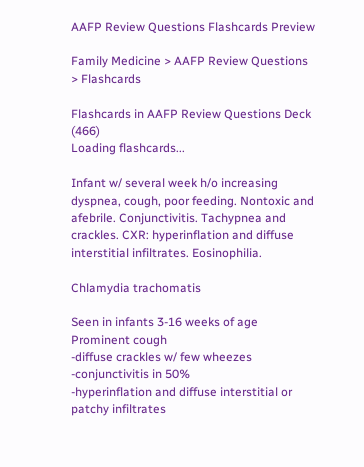AAFP Review Questions Flashcards Preview

Family Medicine > AAFP Review Questions > Flashcards

Flashcards in AAFP Review Questions Deck (466)
Loading flashcards...

Infant w/ several week h/o increasing dyspnea, cough, poor feeding. Nontoxic and afebrile. Conjunctivitis. Tachypnea and crackles. CXR: hyperinflation and diffuse interstitial infiltrates. Eosinophilia.

Chlamydia trachomatis

Seen in infants 3-16 weeks of age
Prominent cough
-diffuse crackles w/ few wheezes
-conjunctivitis in 50%
-hyperinflation and diffuse interstitial or patchy infiltrates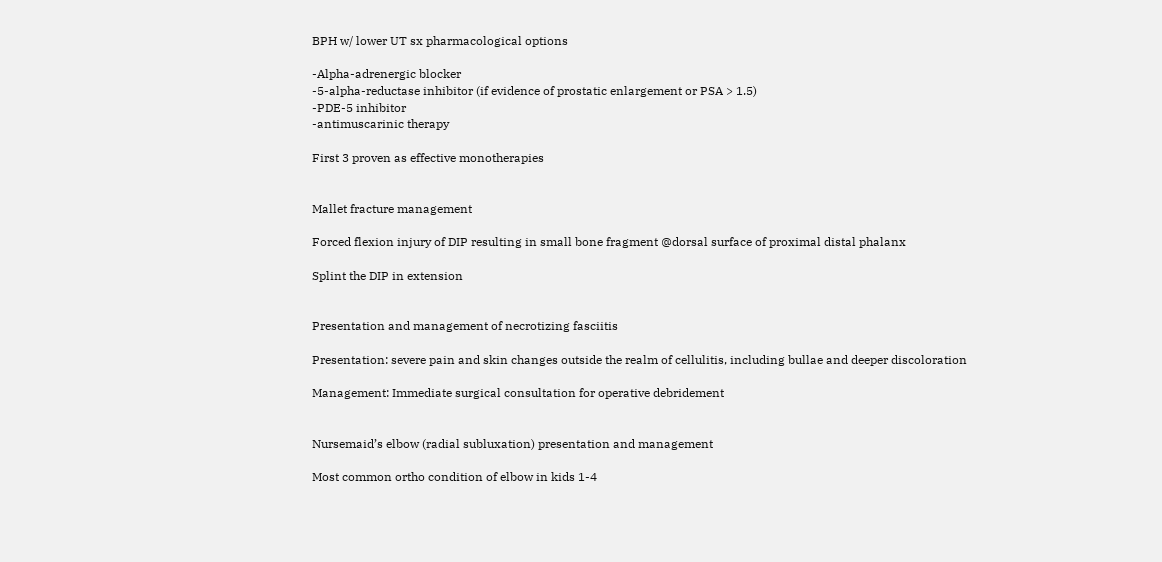BPH w/ lower UT sx pharmacological options

-Alpha-adrenergic blocker
-5-alpha-reductase inhibitor (if evidence of prostatic enlargement or PSA > 1.5)
-PDE-5 inhibitor
-antimuscarinic therapy

First 3 proven as effective monotherapies


Mallet fracture management

Forced flexion injury of DIP resulting in small bone fragment @dorsal surface of proximal distal phalanx

Splint the DIP in extension


Presentation and management of necrotizing fasciitis

Presentation: severe pain and skin changes outside the realm of cellulitis, including bullae and deeper discoloration

Management: Immediate surgical consultation for operative debridement


Nursemaid’s elbow (radial subluxation) presentation and management

Most common ortho condition of elbow in kids 1-4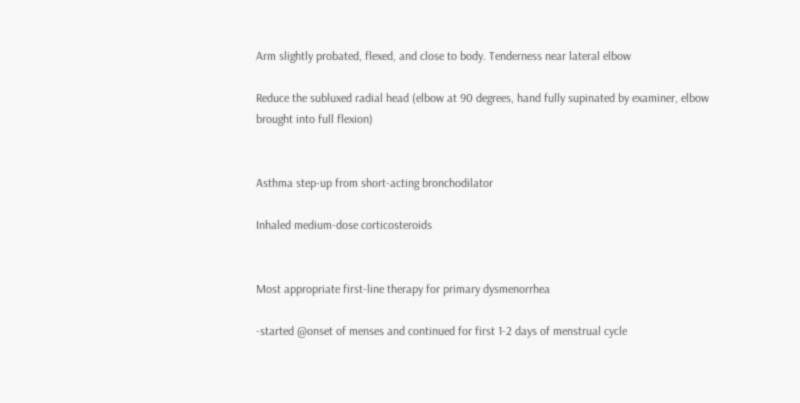Arm slightly probated, flexed, and close to body. Tenderness near lateral elbow

Reduce the subluxed radial head (elbow at 90 degrees, hand fully supinated by examiner, elbow brought into full flexion)


Asthma step-up from short-acting bronchodilator

Inhaled medium-dose corticosteroids


Most appropriate first-line therapy for primary dysmenorrhea

-started @onset of menses and continued for first 1-2 days of menstrual cycle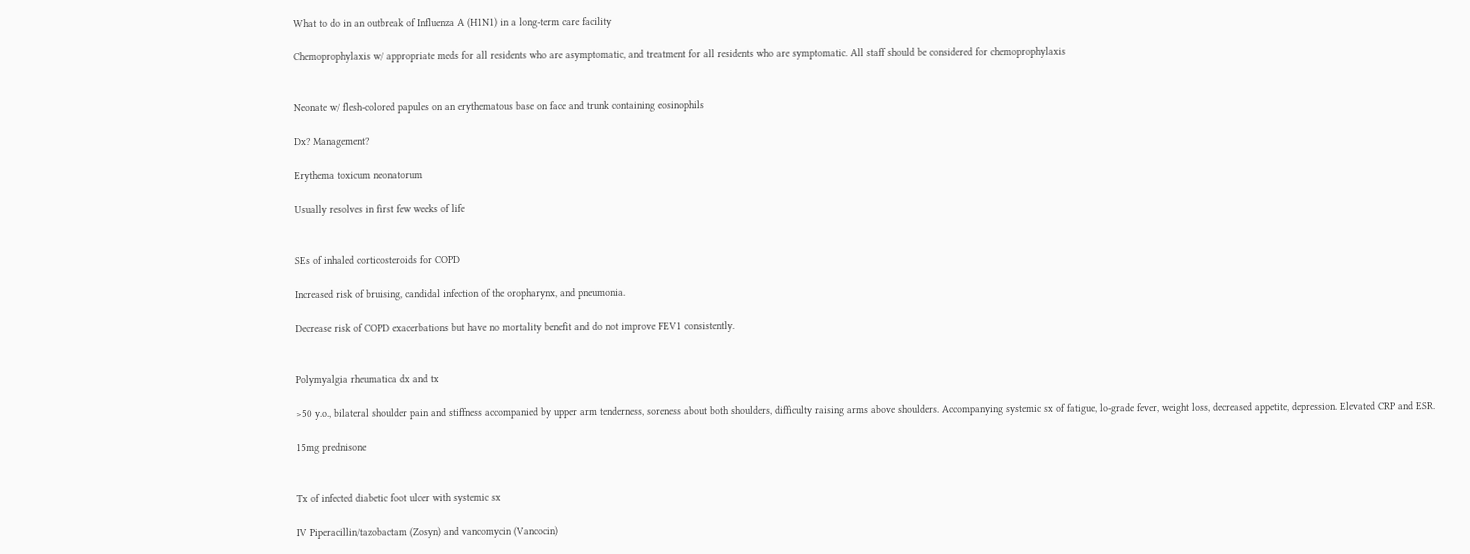What to do in an outbreak of Influenza A (H1N1) in a long-term care facility

Chemoprophylaxis w/ appropriate meds for all residents who are asymptomatic, and treatment for all residents who are symptomatic. All staff should be considered for chemoprophylaxis


Neonate w/ flesh-colored papules on an erythematous base on face and trunk containing eosinophils

Dx? Management?

Erythema toxicum neonatorum

Usually resolves in first few weeks of life


SEs of inhaled corticosteroids for COPD

Increased risk of bruising, candidal infection of the oropharynx, and pneumonia.

Decrease risk of COPD exacerbations but have no mortality benefit and do not improve FEV1 consistently.


Polymyalgia rheumatica dx and tx

>50 y.o., bilateral shoulder pain and stiffness accompanied by upper arm tenderness, soreness about both shoulders, difficulty raising arms above shoulders. Accompanying systemic sx of fatigue, lo-grade fever, weight loss, decreased appetite, depression. Elevated CRP and ESR.

15mg prednisone


Tx of infected diabetic foot ulcer with systemic sx

IV Piperacillin/tazobactam (Zosyn) and vancomycin (Vancocin)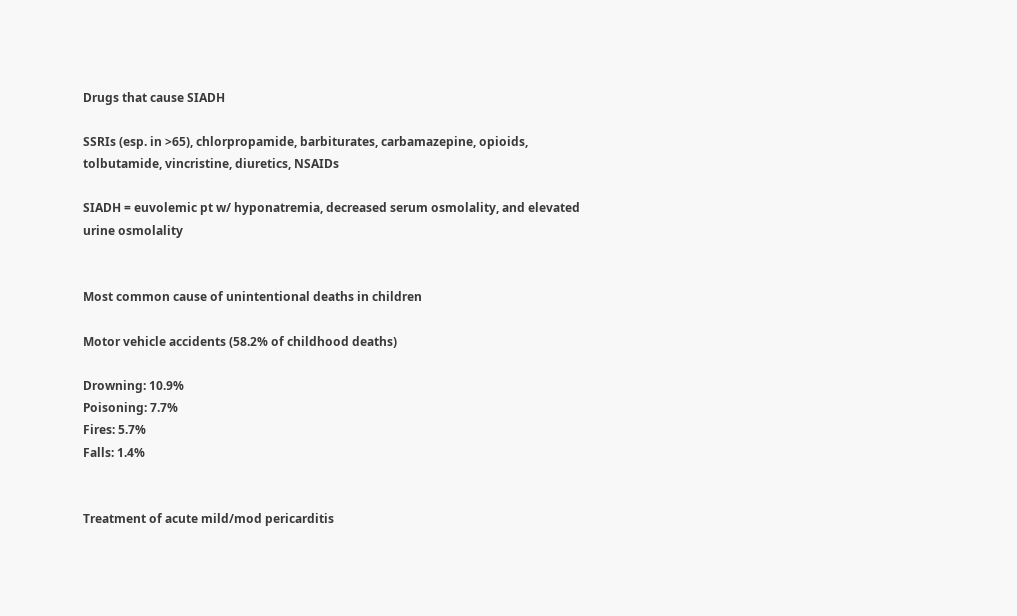Drugs that cause SIADH

SSRIs (esp. in >65), chlorpropamide, barbiturates, carbamazepine, opioids, tolbutamide, vincristine, diuretics, NSAIDs

SIADH = euvolemic pt w/ hyponatremia, decreased serum osmolality, and elevated urine osmolality


Most common cause of unintentional deaths in children

Motor vehicle accidents (58.2% of childhood deaths)

Drowning: 10.9%
Poisoning: 7.7%
Fires: 5.7%
Falls: 1.4%


Treatment of acute mild/mod pericarditis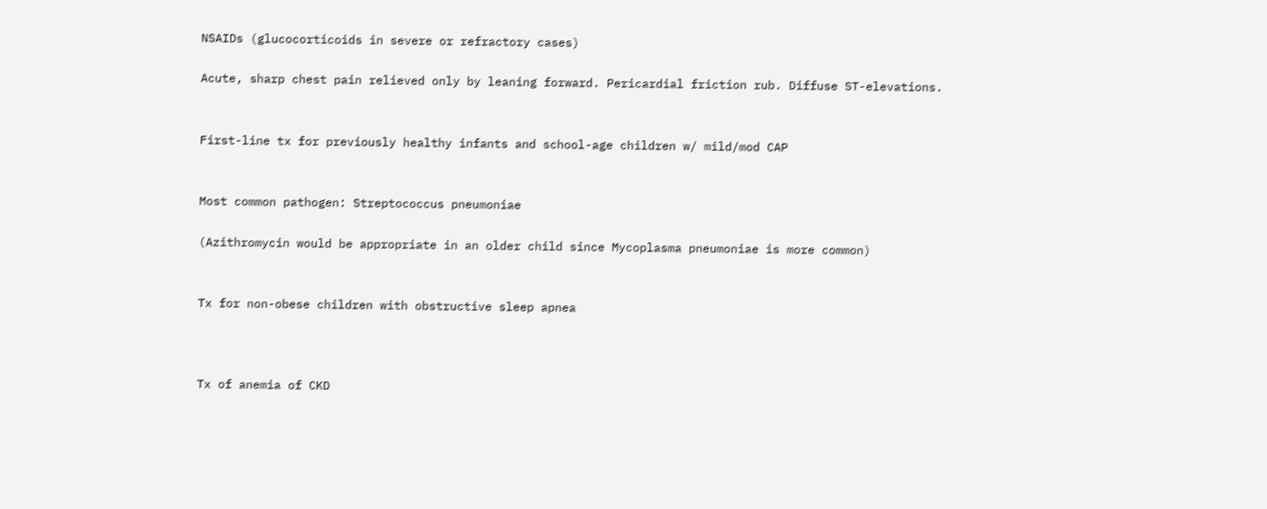NSAIDs (glucocorticoids in severe or refractory cases)

Acute, sharp chest pain relieved only by leaning forward. Pericardial friction rub. Diffuse ST-elevations.


First-line tx for previously healthy infants and school-age children w/ mild/mod CAP


Most common pathogen: Streptococcus pneumoniae

(Azithromycin would be appropriate in an older child since Mycoplasma pneumoniae is more common)


Tx for non-obese children with obstructive sleep apnea



Tx of anemia of CKD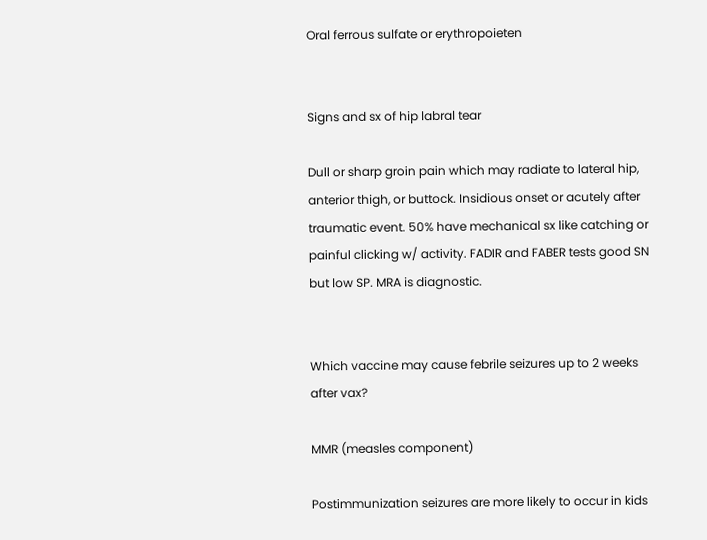Oral ferrous sulfate or erythropoieten


Signs and sx of hip labral tear

Dull or sharp groin pain which may radiate to lateral hip, anterior thigh, or buttock. Insidious onset or acutely after traumatic event. 50% have mechanical sx like catching or painful clicking w/ activity. FADIR and FABER tests good SN but low SP. MRA is diagnostic.


Which vaccine may cause febrile seizures up to 2 weeks after vax?

MMR (measles component)

Postimmunization seizures are more likely to occur in kids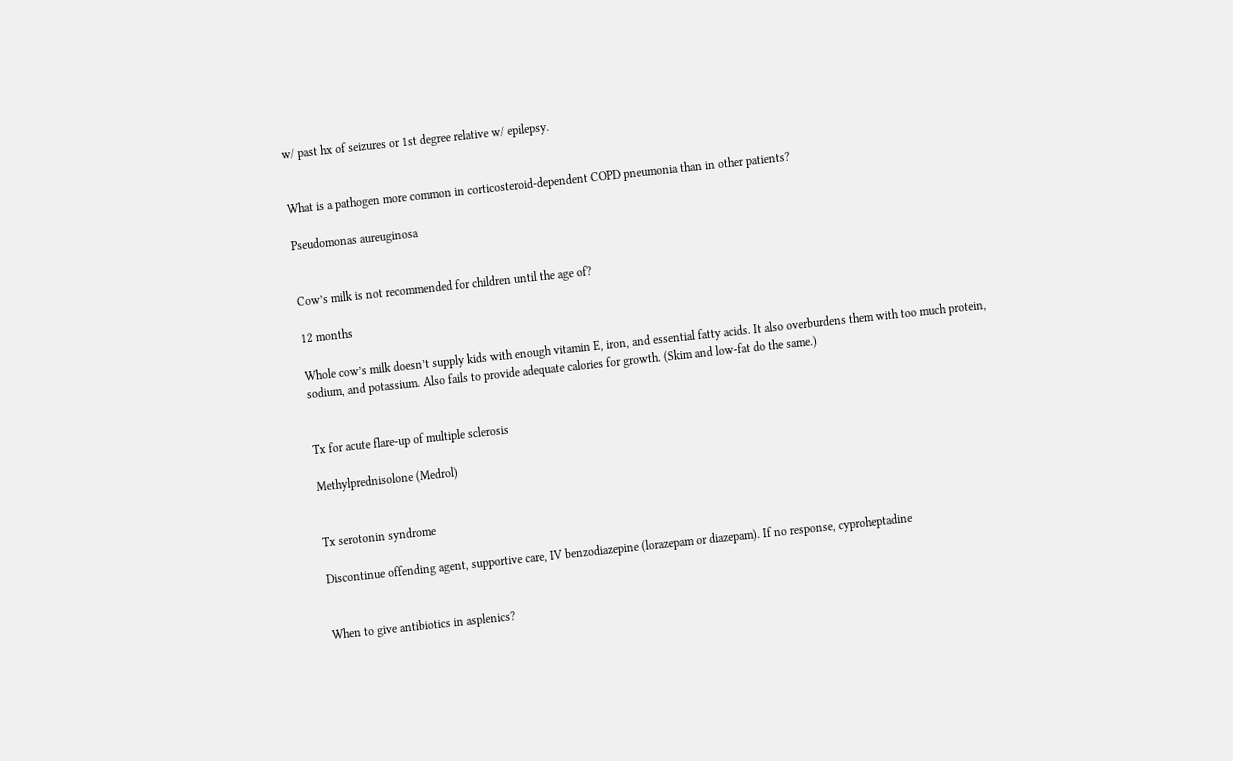w/ past hx of seizures or 1st degree relative w/ epilepsy.


What is a pathogen more common in corticosteroid-dependent COPD pneumonia than in other patients?

Pseudomonas aureuginosa


Cow’s milk is not recommended for children until the age of?

12 months

Whole cow’s milk doesn’t supply kids with enough vitamin E, iron, and essential fatty acids. It also overburdens them with too much protein, sodium, and potassium. Also fails to provide adequate calories for growth. (Skim and low-fat do the same.)


Tx for acute flare-up of multiple sclerosis

Methylprednisolone (Medrol)


Tx serotonin syndrome

Discontinue offending agent, supportive care, IV benzodiazepine (lorazepam or diazepam). If no response, cyproheptadine


When to give antibiotics in asplenics?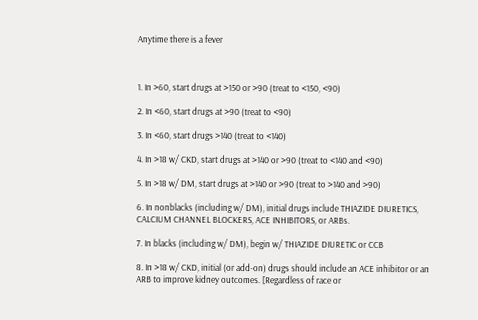Anytime there is a fever



1. In >60, start drugs at >150 or >90 (treat to <150, <90)

2. In <60, start drugs at >90 (treat to <90)

3. In <60, start drugs >140 (treat to <140)

4. In >18 w/ CKD, start drugs at >140 or >90 (treat to <140 and <90)

5. In >18 w/ DM, start drugs at >140 or >90 (treat to >140 and >90)

6. In nonblacks (including w/ DM), initial drugs include THIAZIDE DIURETICS, CALCIUM CHANNEL BLOCKERS, ACE INHIBITORS, or ARBs.

7. In blacks (including w/ DM), begin w/ THIAZIDE DIURETIC or CCB

8. In >18 w/ CKD, initial (or add-on) drugs should include an ACE inhibitor or an ARB to improve kidney outcomes. [Regardless of race or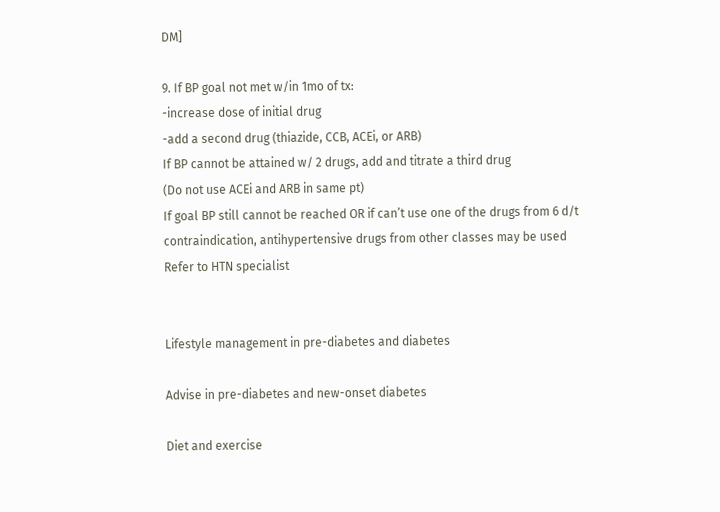DM]

9. If BP goal not met w/in 1mo of tx:
-increase dose of initial drug
-add a second drug (thiazide, CCB, ACEi, or ARB)
If BP cannot be attained w/ 2 drugs, add and titrate a third drug
(Do not use ACEi and ARB in same pt)
If goal BP still cannot be reached OR if can’t use one of the drugs from 6 d/t contraindication, antihypertensive drugs from other classes may be used
Refer to HTN specialist


Lifestyle management in pre-diabetes and diabetes

Advise in pre-diabetes and new-onset diabetes

Diet and exercise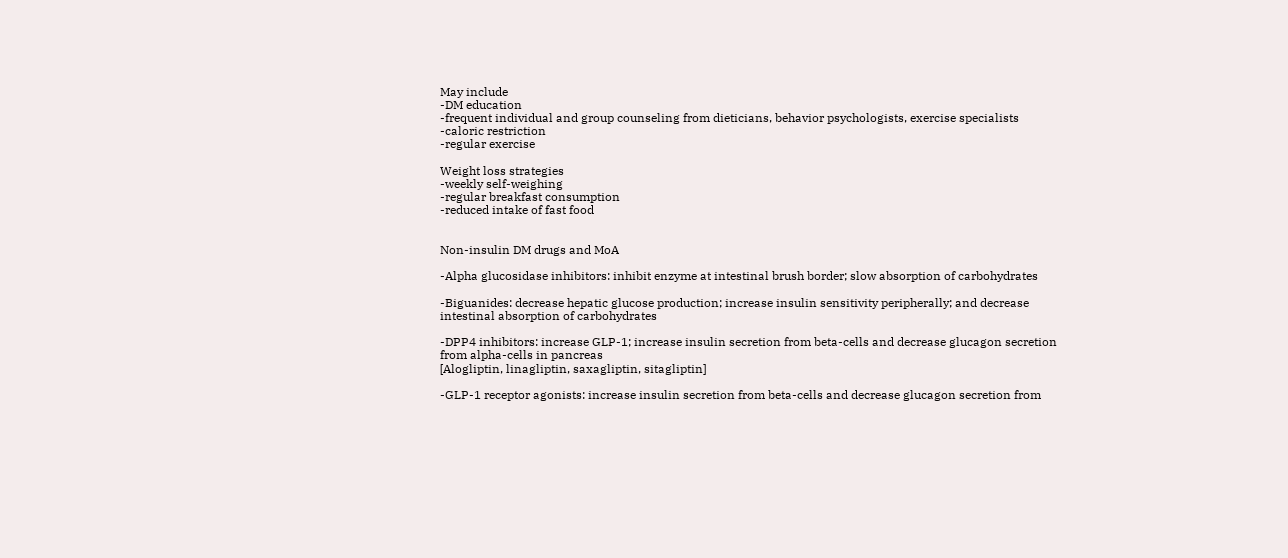May include
-DM education
-frequent individual and group counseling from dieticians, behavior psychologists, exercise specialists
-caloric restriction
-regular exercise

Weight loss strategies
-weekly self-weighing
-regular breakfast consumption
-reduced intake of fast food


Non-insulin DM drugs and MoA

-Alpha glucosidase inhibitors: inhibit enzyme at intestinal brush border; slow absorption of carbohydrates

-Biguanides: decrease hepatic glucose production; increase insulin sensitivity peripherally; and decrease intestinal absorption of carbohydrates

-DPP4 inhibitors: increase GLP-1; increase insulin secretion from beta-cells and decrease glucagon secretion from alpha-cells in pancreas
[Alogliptin, linagliptin, saxagliptin, sitagliptin]

-GLP-1 receptor agonists: increase insulin secretion from beta-cells and decrease glucagon secretion from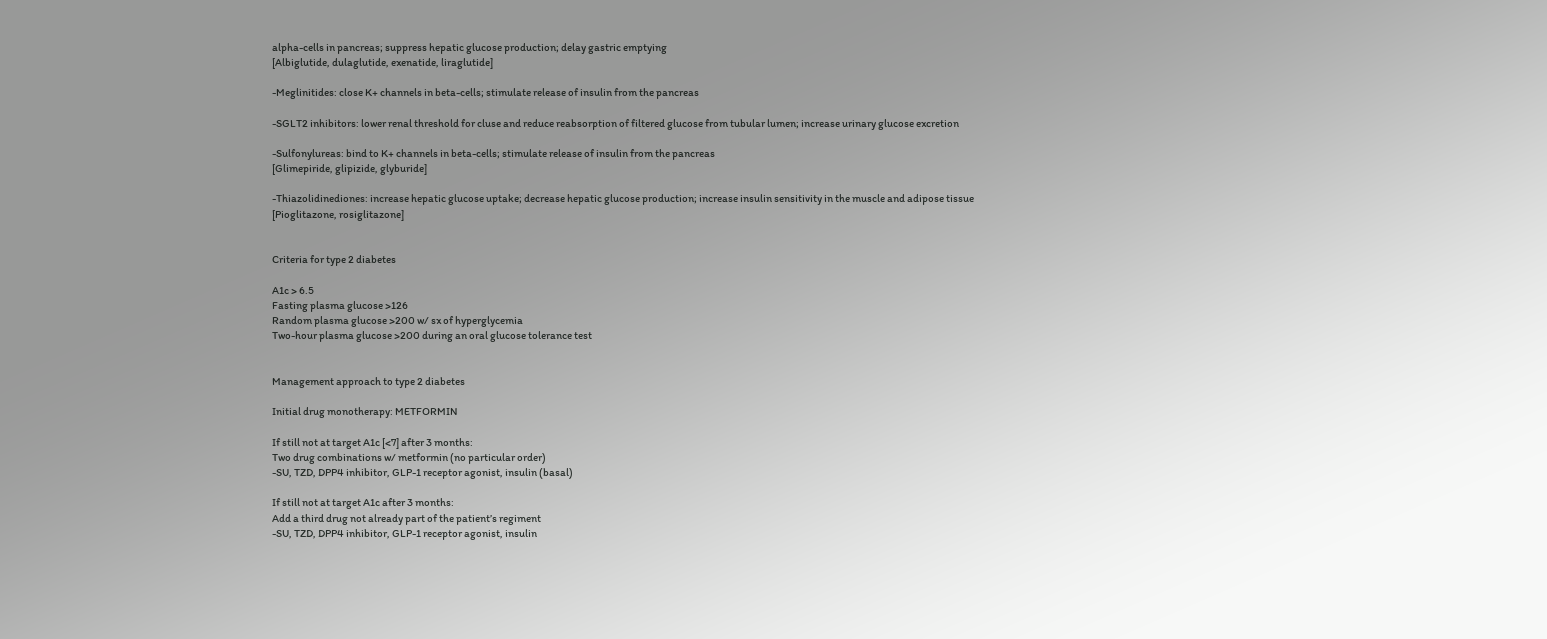alpha-cells in pancreas; suppress hepatic glucose production; delay gastric emptying
[Albiglutide, dulaglutide, exenatide, liraglutide]

-Meglinitides: close K+ channels in beta-cells; stimulate release of insulin from the pancreas

-SGLT2 inhibitors: lower renal threshold for cluse and reduce reabsorption of filtered glucose from tubular lumen; increase urinary glucose excretion

-Sulfonylureas: bind to K+ channels in beta-cells; stimulate release of insulin from the pancreas
[Glimepiride, glipizide, glyburide]

-Thiazolidinediones: increase hepatic glucose uptake; decrease hepatic glucose production; increase insulin sensitivity in the muscle and adipose tissue
[Pioglitazone, rosiglitazone]


Criteria for type 2 diabetes

A1c > 6.5
Fasting plasma glucose >126
Random plasma glucose >200 w/ sx of hyperglycemia
Two-hour plasma glucose >200 during an oral glucose tolerance test


Management approach to type 2 diabetes

Initial drug monotherapy: METFORMIN

If still not at target A1c [<7] after 3 months:
Two drug combinations w/ metformin (no particular order)
-SU, TZD, DPP4 inhibitor, GLP-1 receptor agonist, insulin (basal)

If still not at target A1c after 3 months:
Add a third drug not already part of the patient’s regiment
-SU, TZD, DPP4 inhibitor, GLP-1 receptor agonist, insulin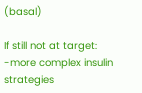(basal)

If still not at target:
-more complex insulin strategies